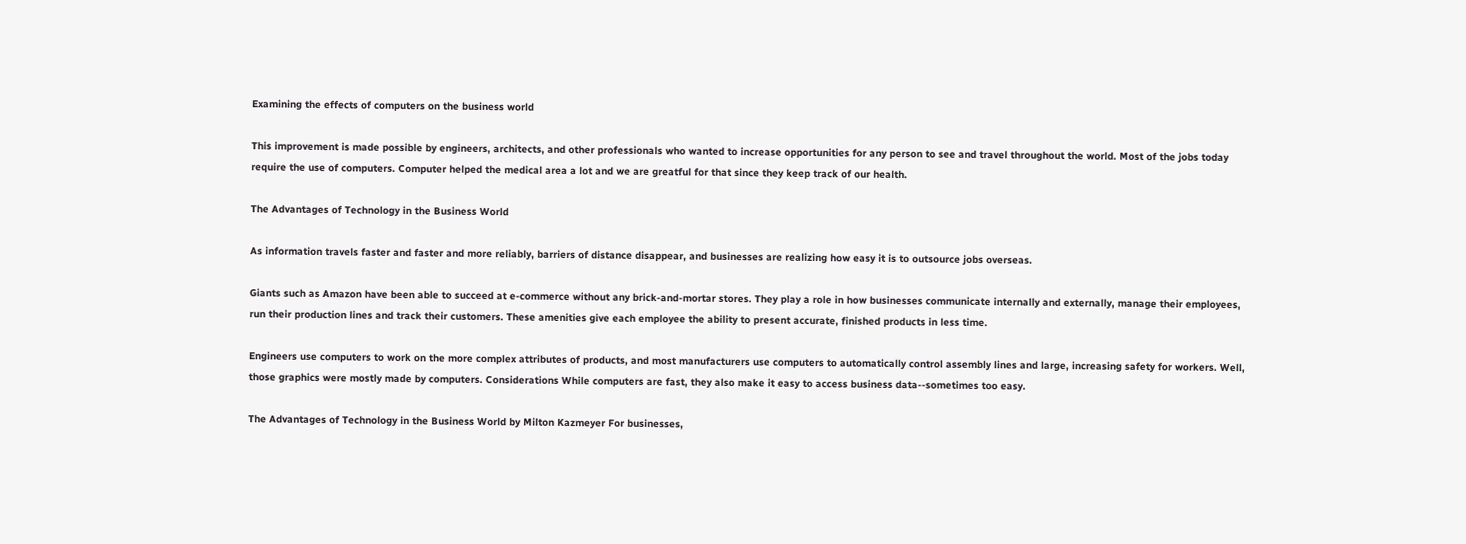Examining the effects of computers on the business world

This improvement is made possible by engineers, architects, and other professionals who wanted to increase opportunities for any person to see and travel throughout the world. Most of the jobs today require the use of computers. Computer helped the medical area a lot and we are greatful for that since they keep track of our health.

The Advantages of Technology in the Business World

As information travels faster and faster and more reliably, barriers of distance disappear, and businesses are realizing how easy it is to outsource jobs overseas.

Giants such as Amazon have been able to succeed at e-commerce without any brick-and-mortar stores. They play a role in how businesses communicate internally and externally, manage their employees, run their production lines and track their customers. These amenities give each employee the ability to present accurate, finished products in less time.

Engineers use computers to work on the more complex attributes of products, and most manufacturers use computers to automatically control assembly lines and large, increasing safety for workers. Well, those graphics were mostly made by computers. Considerations While computers are fast, they also make it easy to access business data--sometimes too easy.

The Advantages of Technology in the Business World by Milton Kazmeyer For businesses,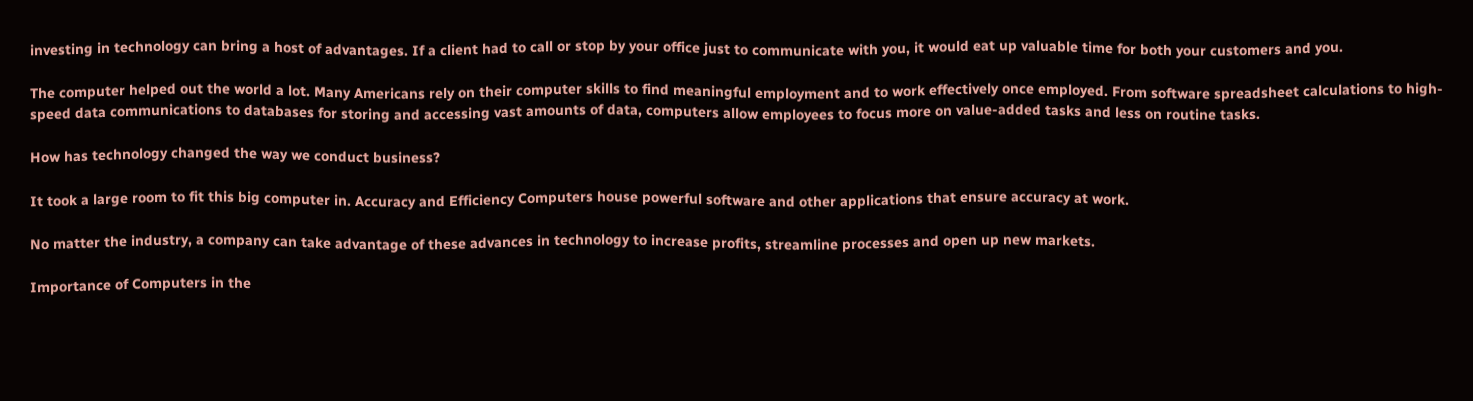investing in technology can bring a host of advantages. If a client had to call or stop by your office just to communicate with you, it would eat up valuable time for both your customers and you.

The computer helped out the world a lot. Many Americans rely on their computer skills to find meaningful employment and to work effectively once employed. From software spreadsheet calculations to high-speed data communications to databases for storing and accessing vast amounts of data, computers allow employees to focus more on value-added tasks and less on routine tasks.

How has technology changed the way we conduct business?

It took a large room to fit this big computer in. Accuracy and Efficiency Computers house powerful software and other applications that ensure accuracy at work.

No matter the industry, a company can take advantage of these advances in technology to increase profits, streamline processes and open up new markets.

Importance of Computers in the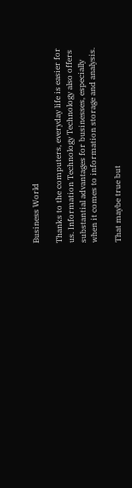Business World

Thanks to the computers, everyday life is easier for us. Information Technology Technology also offers substantial advantages for businesses, especially when it comes to information storage and analysis.

That maybe true but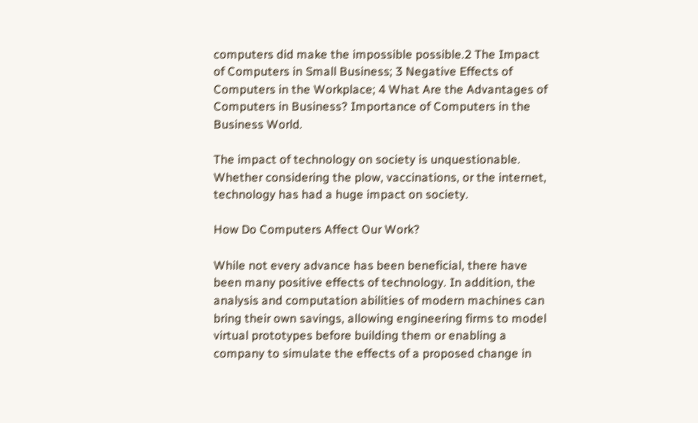computers did make the impossible possible.2 The Impact of Computers in Small Business; 3 Negative Effects of Computers in the Workplace; 4 What Are the Advantages of Computers in Business? Importance of Computers in the Business World.

The impact of technology on society is unquestionable. Whether considering the plow, vaccinations, or the internet, technology has had a huge impact on society.

How Do Computers Affect Our Work?

While not every advance has been beneficial, there have been many positive effects of technology. In addition, the analysis and computation abilities of modern machines can bring their own savings, allowing engineering firms to model virtual prototypes before building them or enabling a company to simulate the effects of a proposed change in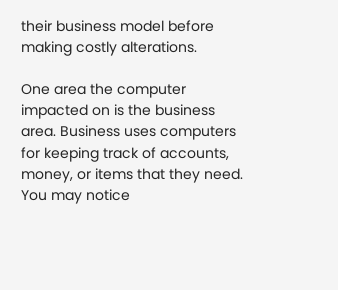their business model before making costly alterations.

One area the computer impacted on is the business area. Business uses computers for keeping track of accounts, money, or items that they need. You may notice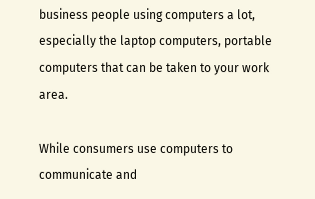business people using computers a lot, especially the laptop computers, portable computers that can be taken to your work area.

While consumers use computers to communicate and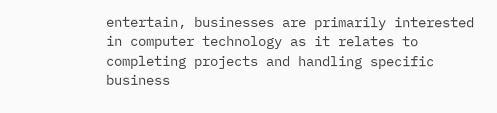entertain, businesses are primarily interested in computer technology as it relates to completing projects and handling specific business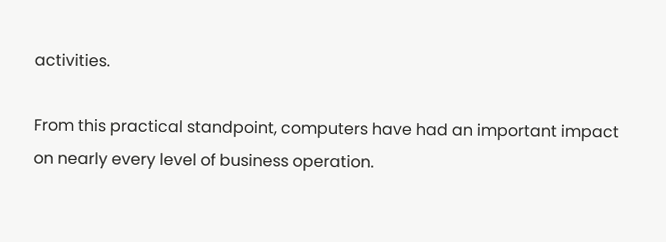activities.

From this practical standpoint, computers have had an important impact on nearly every level of business operation.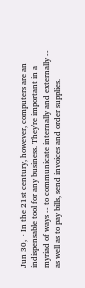Jun 30,  · In the 21st century, however, computers are an indispensable tool for any business. They're important in a myriad of ways -- to communicate internally and externally -- as well as to pay bills, send invoices and order supplies.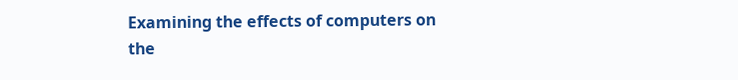Examining the effects of computers on the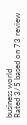business world
Rated 3/5 based on 73 review